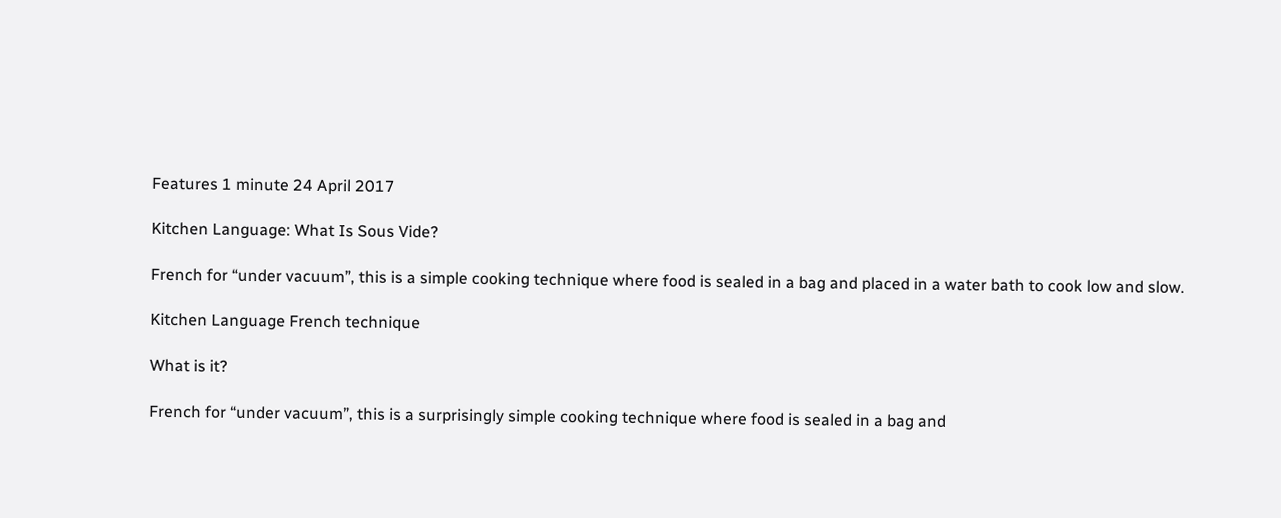Features 1 minute 24 April 2017

Kitchen Language: What Is Sous Vide?

French for “under vacuum”, this is a simple cooking technique where food is sealed in a bag and placed in a water bath to cook low and slow.

Kitchen Language French technique

What is it?

French for “under vacuum”, this is a surprisingly simple cooking technique where food is sealed in a bag and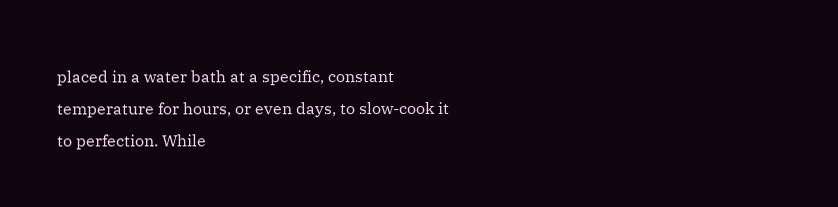placed in a water bath at a specific, constant temperature for hours, or even days, to slow-cook it to perfection. While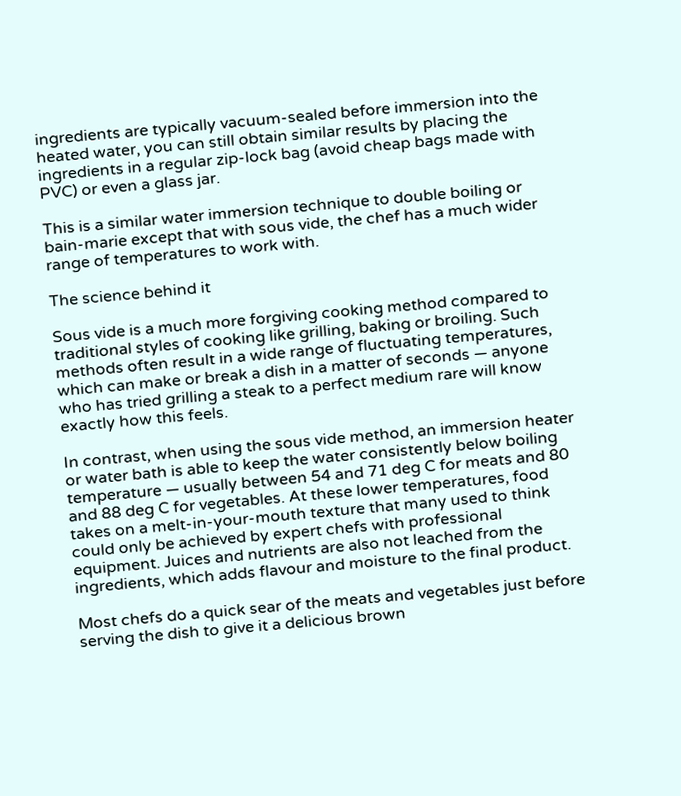ingredients are typically vacuum-sealed before immersion into the heated water, you can still obtain similar results by placing the ingredients in a regular zip-lock bag (avoid cheap bags made with PVC) or even a glass jar.

This is a similar water immersion technique to double boiling or bain-marie except that with sous vide, the chef has a much wider range of temperatures to work with.

The science behind it

Sous vide is a much more forgiving cooking method compared to traditional styles of cooking like grilling, baking or broiling. Such methods often result in a wide range of fluctuating temperatures, which can make or break a dish in a matter of seconds — anyone who has tried grilling a steak to a perfect medium rare will know exactly how this feels.

In contrast, when using the sous vide method, an immersion heater or water bath is able to keep the water consistently below boiling temperature — usually between 54 and 71 deg C for meats and 80 and 88 deg C for vegetables. At these lower temperatures, food takes on a melt-in-your-mouth texture that many used to think could only be achieved by expert chefs with professional equipment. Juices and nutrients are also not leached from the ingredients, which adds flavour and moisture to the final product.

Most chefs do a quick sear of the meats and vegetables just before serving the dish to give it a delicious brown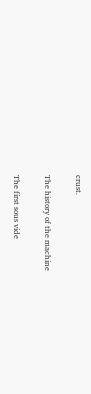crust.

The history of the machine

The first sous vide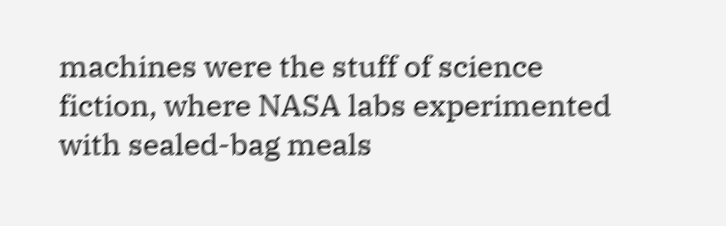machines were the stuff of science fiction, where NASA labs experimented with sealed-bag meals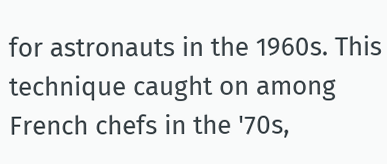for astronauts in the 1960s. This technique caught on among French chefs in the '70s,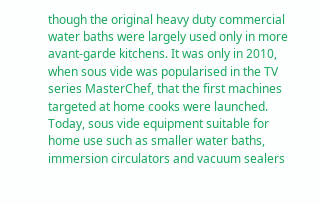though the original heavy duty commercial water baths were largely used only in more avant-garde kitchens. It was only in 2010, when sous vide was popularised in the TV series MasterChef, that the first machines targeted at home cooks were launched. Today, sous vide equipment suitable for home use such as smaller water baths, immersion circulators and vacuum sealers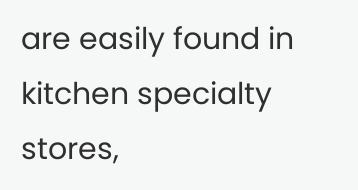are easily found in kitchen specialty stores,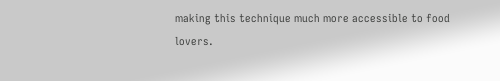making this technique much more accessible to food lovers.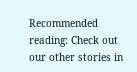Recommended reading: Check out our other stories in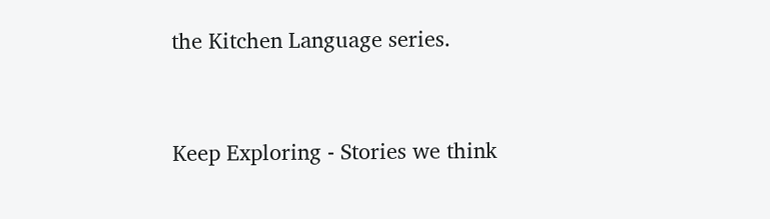the Kitchen Language series.


Keep Exploring - Stories we think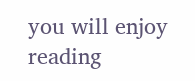you will enjoy reading